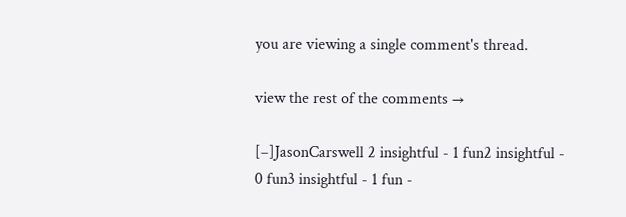you are viewing a single comment's thread.

view the rest of the comments →

[–]JasonCarswell 2 insightful - 1 fun2 insightful - 0 fun3 insightful - 1 fun -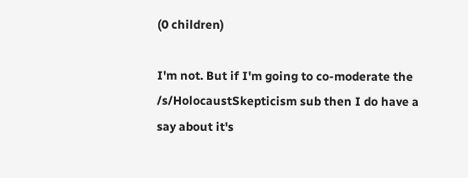(0 children)

I'm not. But if I'm going to co-moderate the /s/HolocaustSkepticism sub then I do have a say about it's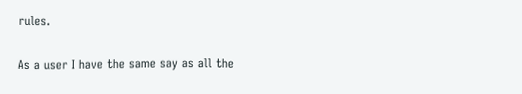rules.

As a user I have the same say as all the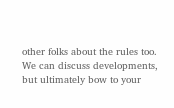other folks about the rules too. We can discuss developments, but ultimately bow to your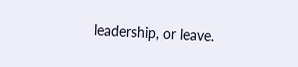leadership, or leave.